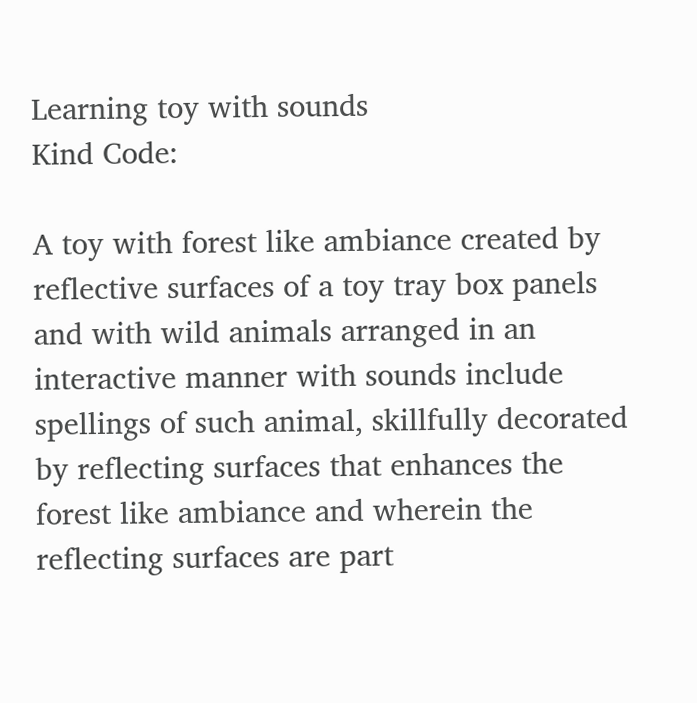Learning toy with sounds
Kind Code:

A toy with forest like ambiance created by reflective surfaces of a toy tray box panels and with wild animals arranged in an interactive manner with sounds include spellings of such animal, skillfully decorated by reflecting surfaces that enhances the forest like ambiance and wherein the reflecting surfaces are part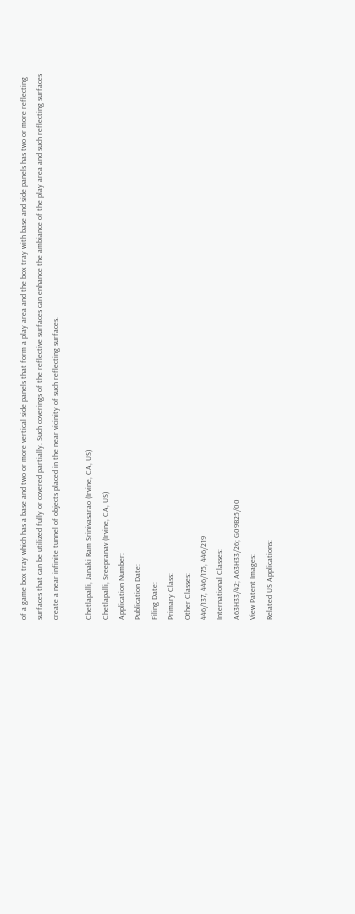of a game box tray which has a base and two or more vertical side panels that form a play area and the box tray with base and side panels has two or more reflecting surfaces that can be utilized fully or covered partially. Such coverings of the reflective surfaces can enhance the ambiance of the play area and such reflecting surfaces create a near infinite tunnel of objects placed in the near vicinity of such reflecting surfaces.

Chetlapalli, Janaki Ram Srinivasarao (Irvine, CA, US)
Chetlapalli, Sreepranav (Irvine, CA, US)
Application Number:
Publication Date:
Filing Date:
Primary Class:
Other Classes:
446/137, 446/175, 446/219
International Classes:
A63H33/42; A63H33/26; G09B25/00
View Patent Images:
Related US Applications: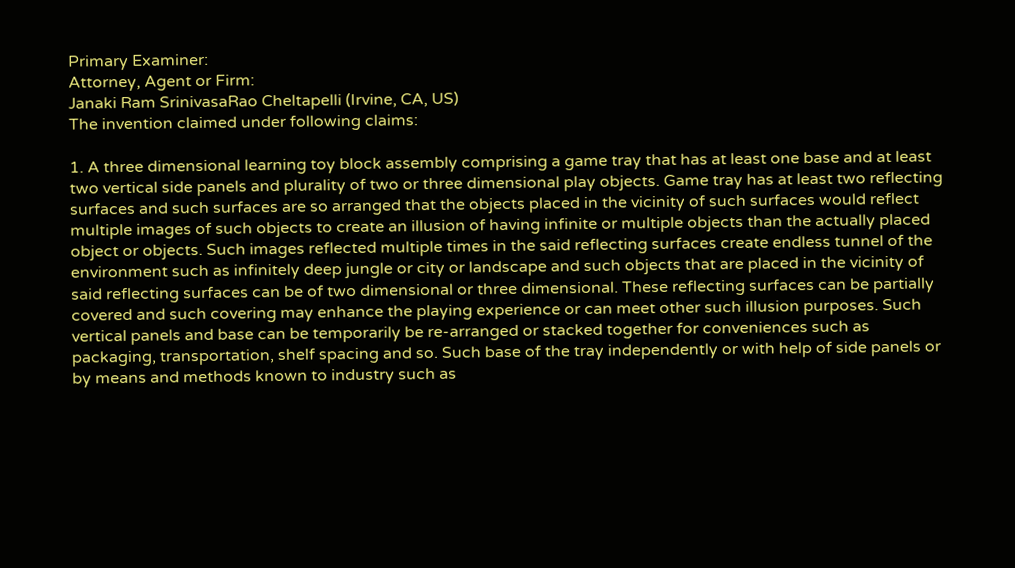Primary Examiner:
Attorney, Agent or Firm:
Janaki Ram SrinivasaRao Cheltapelli (Irvine, CA, US)
The invention claimed under following claims:

1. A three dimensional learning toy block assembly comprising a game tray that has at least one base and at least two vertical side panels and plurality of two or three dimensional play objects. Game tray has at least two reflecting surfaces and such surfaces are so arranged that the objects placed in the vicinity of such surfaces would reflect multiple images of such objects to create an illusion of having infinite or multiple objects than the actually placed object or objects. Such images reflected multiple times in the said reflecting surfaces create endless tunnel of the environment such as infinitely deep jungle or city or landscape and such objects that are placed in the vicinity of said reflecting surfaces can be of two dimensional or three dimensional. These reflecting surfaces can be partially covered and such covering may enhance the playing experience or can meet other such illusion purposes. Such vertical panels and base can be temporarily be re-arranged or stacked together for conveniences such as packaging, transportation, shelf spacing and so. Such base of the tray independently or with help of side panels or by means and methods known to industry such as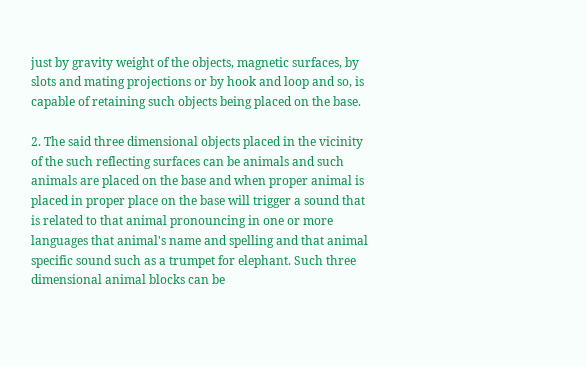just by gravity weight of the objects, magnetic surfaces, by slots and mating projections or by hook and loop and so, is capable of retaining such objects being placed on the base.

2. The said three dimensional objects placed in the vicinity of the such reflecting surfaces can be animals and such animals are placed on the base and when proper animal is placed in proper place on the base will trigger a sound that is related to that animal pronouncing in one or more languages that animal's name and spelling and that animal specific sound such as a trumpet for elephant. Such three dimensional animal blocks can be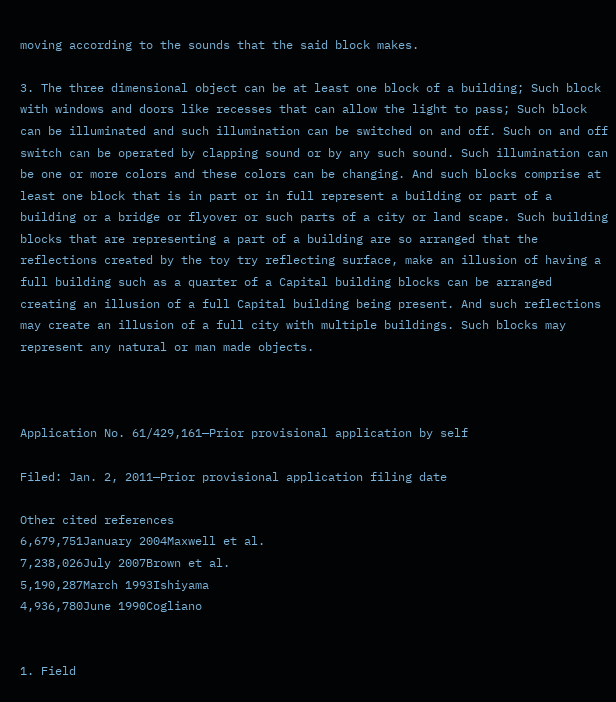moving according to the sounds that the said block makes.

3. The three dimensional object can be at least one block of a building; Such block with windows and doors like recesses that can allow the light to pass; Such block can be illuminated and such illumination can be switched on and off. Such on and off switch can be operated by clapping sound or by any such sound. Such illumination can be one or more colors and these colors can be changing. And such blocks comprise at least one block that is in part or in full represent a building or part of a building or a bridge or flyover or such parts of a city or land scape. Such building blocks that are representing a part of a building are so arranged that the reflections created by the toy try reflecting surface, make an illusion of having a full building such as a quarter of a Capital building blocks can be arranged creating an illusion of a full Capital building being present. And such reflections may create an illusion of a full city with multiple buildings. Such blocks may represent any natural or man made objects.



Application No. 61/429,161—Prior provisional application by self

Filed: Jan. 2, 2011—Prior provisional application filing date

Other cited references
6,679,751January 2004Maxwell et al.
7,238,026July 2007Brown et al.
5,190,287March 1993Ishiyama
4,936,780June 1990Cogliano


1. Field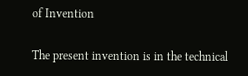of Invention

The present invention is in the technical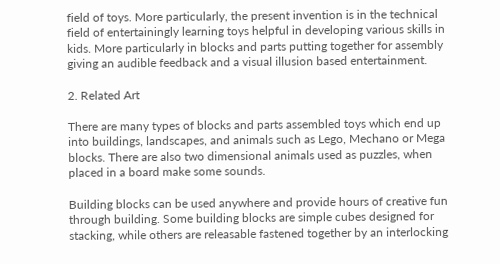field of toys. More particularly, the present invention is in the technical field of entertainingly learning toys helpful in developing various skills in kids. More particularly in blocks and parts putting together for assembly giving an audible feedback and a visual illusion based entertainment.

2. Related Art

There are many types of blocks and parts assembled toys which end up into buildings, landscapes, and animals such as Lego, Mechano or Mega blocks. There are also two dimensional animals used as puzzles, when placed in a board make some sounds.

Building blocks can be used anywhere and provide hours of creative fun through building. Some building blocks are simple cubes designed for stacking, while others are releasable fastened together by an interlocking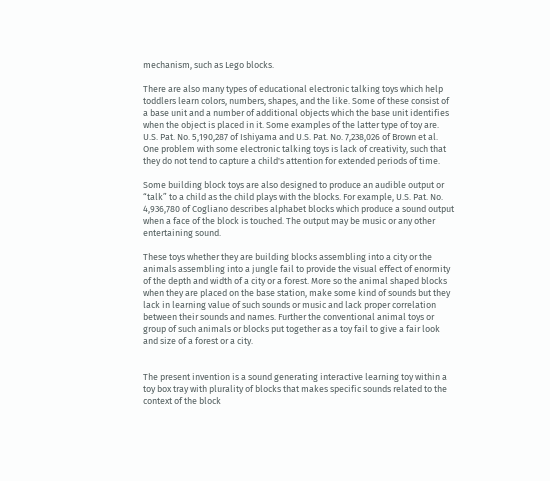mechanism, such as Lego blocks.

There are also many types of educational electronic talking toys which help toddlers learn colors, numbers, shapes, and the like. Some of these consist of a base unit and a number of additional objects which the base unit identifies when the object is placed in it. Some examples of the latter type of toy are. U.S. Pat. No. 5,190,287 of Ishiyama and U.S. Pat. No. 7,238,026 of Brown et al. One problem with some electronic talking toys is lack of creativity, such that they do not tend to capture a child's attention for extended periods of time.

Some building block toys are also designed to produce an audible output or “talk” to a child as the child plays with the blocks. For example, U.S. Pat. No. 4,936,780 of Cogliano describes alphabet blocks which produce a sound output when a face of the block is touched. The output may be music or any other entertaining sound.

These toys whether they are building blocks assembling into a city or the animals assembling into a jungle fail to provide the visual effect of enormity of the depth and width of a city or a forest. More so the animal shaped blocks when they are placed on the base station, make some kind of sounds but they lack in learning value of such sounds or music and lack proper correlation between their sounds and names. Further the conventional animal toys or group of such animals or blocks put together as a toy fail to give a fair look and size of a forest or a city.


The present invention is a sound generating interactive learning toy within a toy box tray with plurality of blocks that makes specific sounds related to the context of the block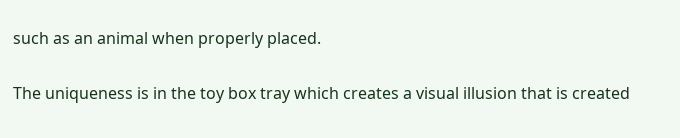such as an animal when properly placed.

The uniqueness is in the toy box tray which creates a visual illusion that is created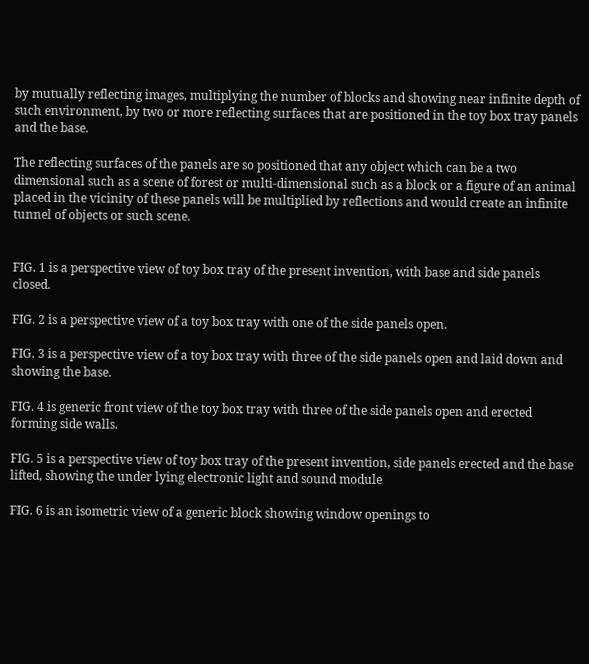by mutually reflecting images, multiplying the number of blocks and showing near infinite depth of such environment, by two or more reflecting surfaces that are positioned in the toy box tray panels and the base.

The reflecting surfaces of the panels are so positioned that any object which can be a two dimensional such as a scene of forest or multi-dimensional such as a block or a figure of an animal placed in the vicinity of these panels will be multiplied by reflections and would create an infinite tunnel of objects or such scene.


FIG. 1 is a perspective view of toy box tray of the present invention, with base and side panels closed.

FIG. 2 is a perspective view of a toy box tray with one of the side panels open.

FIG. 3 is a perspective view of a toy box tray with three of the side panels open and laid down and showing the base.

FIG. 4 is generic front view of the toy box tray with three of the side panels open and erected forming side walls.

FIG. 5 is a perspective view of toy box tray of the present invention, side panels erected and the base lifted, showing the under lying electronic light and sound module

FIG. 6 is an isometric view of a generic block showing window openings to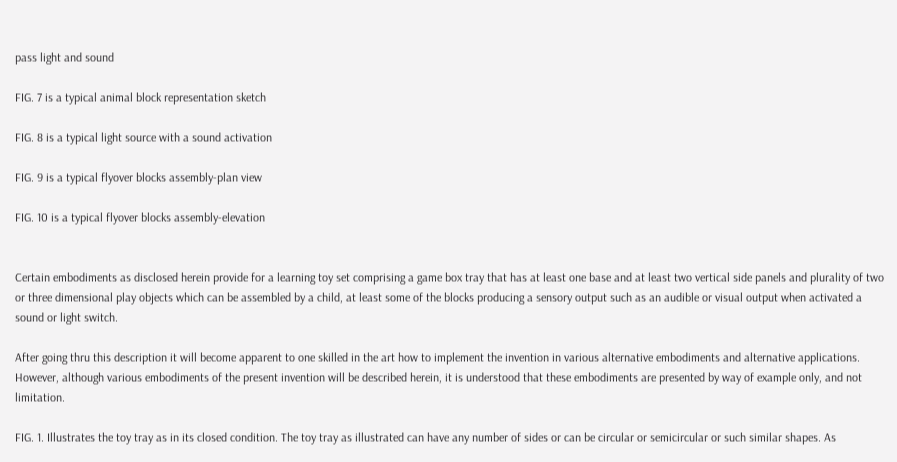pass light and sound

FIG. 7 is a typical animal block representation sketch

FIG. 8 is a typical light source with a sound activation

FIG. 9 is a typical flyover blocks assembly-plan view

FIG. 10 is a typical flyover blocks assembly-elevation


Certain embodiments as disclosed herein provide for a learning toy set comprising a game box tray that has at least one base and at least two vertical side panels and plurality of two or three dimensional play objects which can be assembled by a child, at least some of the blocks producing a sensory output such as an audible or visual output when activated a sound or light switch.

After going thru this description it will become apparent to one skilled in the art how to implement the invention in various alternative embodiments and alternative applications. However, although various embodiments of the present invention will be described herein, it is understood that these embodiments are presented by way of example only, and not limitation.

FIG. 1. Illustrates the toy tray as in its closed condition. The toy tray as illustrated can have any number of sides or can be circular or semicircular or such similar shapes. As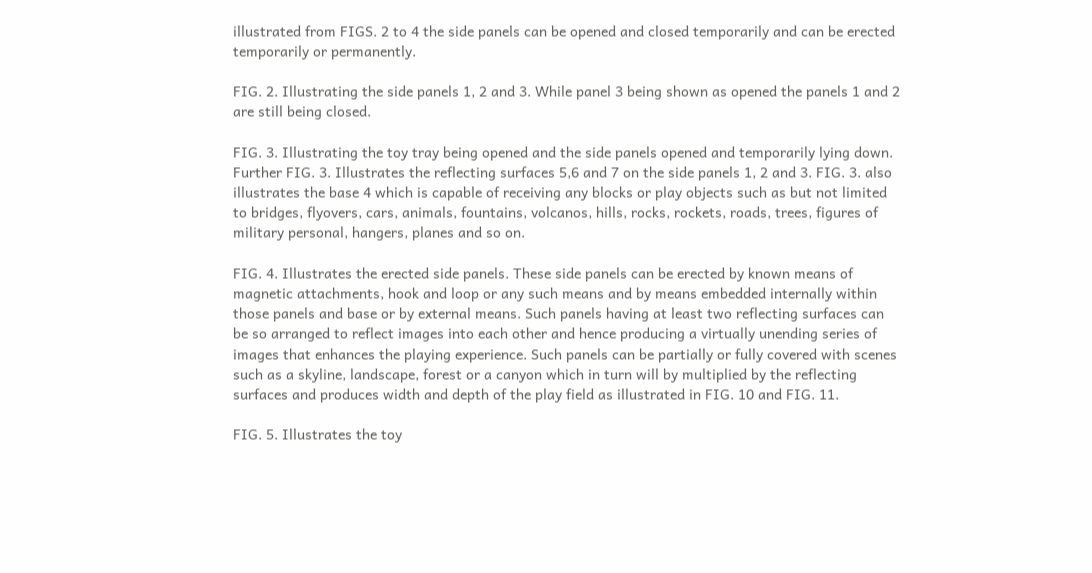illustrated from FIGS. 2 to 4 the side panels can be opened and closed temporarily and can be erected temporarily or permanently.

FIG. 2. Illustrating the side panels 1, 2 and 3. While panel 3 being shown as opened the panels 1 and 2 are still being closed.

FIG. 3. Illustrating the toy tray being opened and the side panels opened and temporarily lying down. Further FIG. 3. Illustrates the reflecting surfaces 5,6 and 7 on the side panels 1, 2 and 3. FIG. 3. also illustrates the base 4 which is capable of receiving any blocks or play objects such as but not limited to bridges, flyovers, cars, animals, fountains, volcanos, hills, rocks, rockets, roads, trees, figures of military personal, hangers, planes and so on.

FIG. 4. Illustrates the erected side panels. These side panels can be erected by known means of magnetic attachments, hook and loop or any such means and by means embedded internally within those panels and base or by external means. Such panels having at least two reflecting surfaces can be so arranged to reflect images into each other and hence producing a virtually unending series of images that enhances the playing experience. Such panels can be partially or fully covered with scenes such as a skyline, landscape, forest or a canyon which in turn will by multiplied by the reflecting surfaces and produces width and depth of the play field as illustrated in FIG. 10 and FIG. 11.

FIG. 5. Illustrates the toy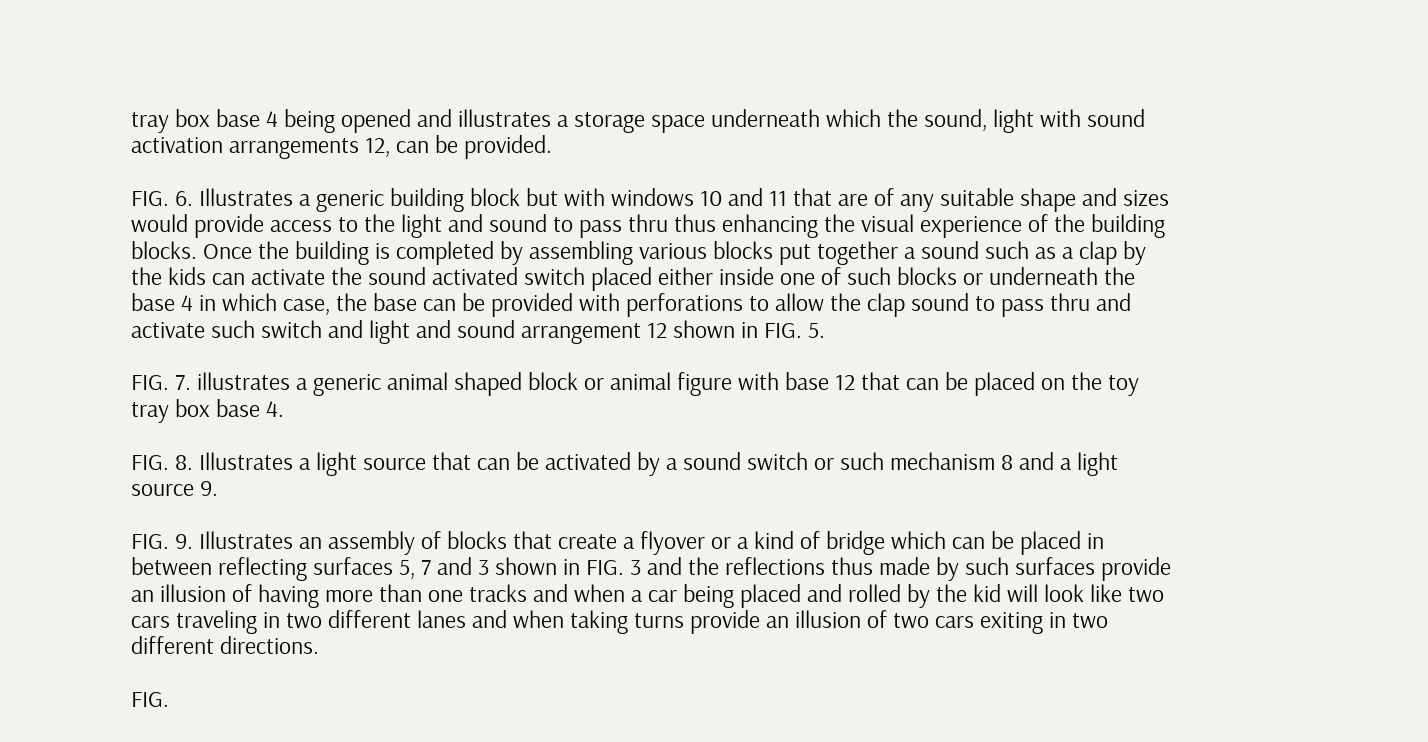tray box base 4 being opened and illustrates a storage space underneath which the sound, light with sound activation arrangements 12, can be provided.

FIG. 6. Illustrates a generic building block but with windows 10 and 11 that are of any suitable shape and sizes would provide access to the light and sound to pass thru thus enhancing the visual experience of the building blocks. Once the building is completed by assembling various blocks put together a sound such as a clap by the kids can activate the sound activated switch placed either inside one of such blocks or underneath the base 4 in which case, the base can be provided with perforations to allow the clap sound to pass thru and activate such switch and light and sound arrangement 12 shown in FIG. 5.

FIG. 7. illustrates a generic animal shaped block or animal figure with base 12 that can be placed on the toy tray box base 4.

FIG. 8. Illustrates a light source that can be activated by a sound switch or such mechanism 8 and a light source 9.

FIG. 9. Illustrates an assembly of blocks that create a flyover or a kind of bridge which can be placed in between reflecting surfaces 5, 7 and 3 shown in FIG. 3 and the reflections thus made by such surfaces provide an illusion of having more than one tracks and when a car being placed and rolled by the kid will look like two cars traveling in two different lanes and when taking turns provide an illusion of two cars exiting in two different directions.

FIG.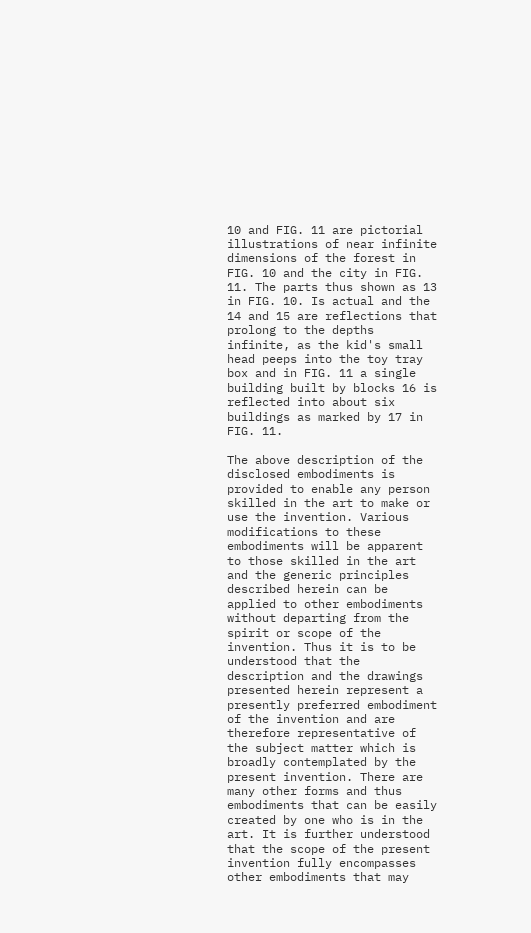10 and FIG. 11 are pictorial illustrations of near infinite dimensions of the forest in FIG. 10 and the city in FIG. 11. The parts thus shown as 13 in FIG. 10. Is actual and the 14 and 15 are reflections that prolong to the depths infinite, as the kid's small head peeps into the toy tray box and in FIG. 11 a single building built by blocks 16 is reflected into about six buildings as marked by 17 in FIG. 11.

The above description of the disclosed embodiments is provided to enable any person skilled in the art to make or use the invention. Various modifications to these embodiments will be apparent to those skilled in the art and the generic principles described herein can be applied to other embodiments without departing from the spirit or scope of the invention. Thus it is to be understood that the description and the drawings presented herein represent a presently preferred embodiment of the invention and are therefore representative of the subject matter which is broadly contemplated by the present invention. There are many other forms and thus embodiments that can be easily created by one who is in the art. It is further understood that the scope of the present invention fully encompasses other embodiments that may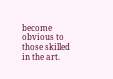become obvious to those skilled in the art.